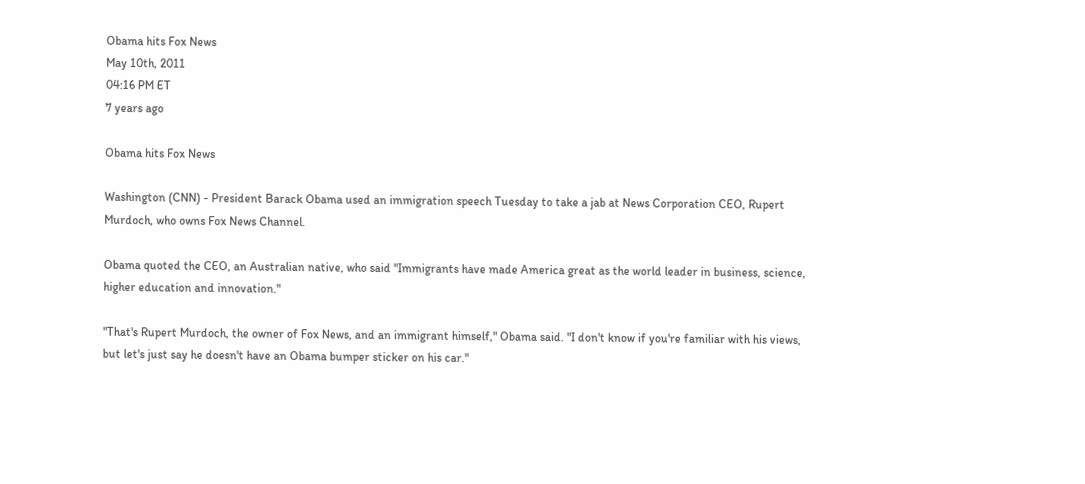Obama hits Fox News
May 10th, 2011
04:16 PM ET
7 years ago

Obama hits Fox News

Washington (CNN) - President Barack Obama used an immigration speech Tuesday to take a jab at News Corporation CEO, Rupert Murdoch, who owns Fox News Channel.

Obama quoted the CEO, an Australian native, who said "Immigrants have made America great as the world leader in business, science, higher education and innovation."

"That's Rupert Murdoch, the owner of Fox News, and an immigrant himself," Obama said. "I don't know if you're familiar with his views, but let's just say he doesn't have an Obama bumper sticker on his car."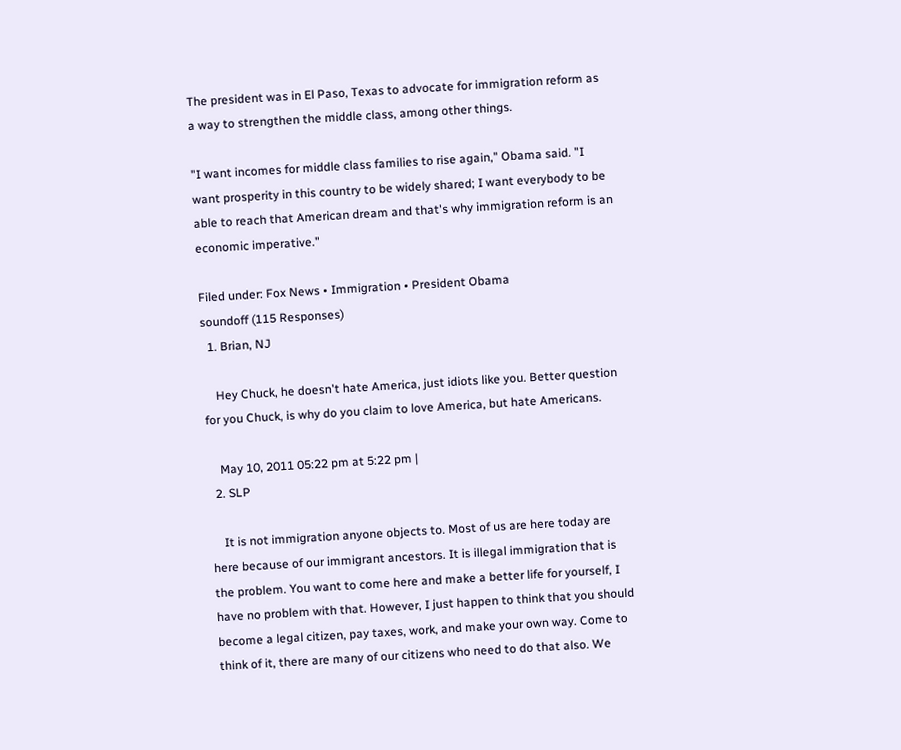The president was in El Paso, Texas to advocate for immigration reform as a way to strengthen the middle class, among other things.

"I want incomes for middle class families to rise again," Obama said. "I want prosperity in this country to be widely shared; I want everybody to be able to reach that American dream and that's why immigration reform is an economic imperative."

Filed under: Fox News • Immigration • President Obama
soundoff (115 Responses)
  1. Brian, NJ

    Hey Chuck, he doesn't hate America, just idiots like you. Better question for you Chuck, is why do you claim to love America, but hate Americans.

    May 10, 2011 05:22 pm at 5:22 pm |
  2. SLP

    It is not immigration anyone objects to. Most of us are here today are here because of our immigrant ancestors. It is illegal immigration that is the problem. You want to come here and make a better life for yourself, I have no problem with that. However, I just happen to think that you should become a legal citizen, pay taxes, work, and make your own way. Come to think of it, there are many of our citizens who need to do that also. We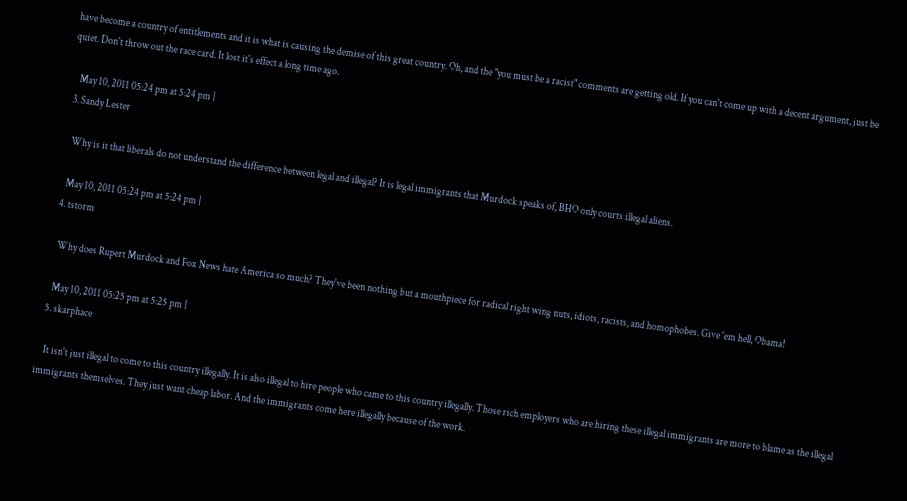have become a country of entitlements and it is what is causing the demise of this great country. Oh, and the "you must be a racist" comments are getting old. If you can't come up with a decent argument, just be quiet. Don't throw out the race card. It lost it's effect a long time ago.

    May 10, 2011 05:24 pm at 5:24 pm |
  3. Sandy Lester

    Why is it that liberals do not understand the difference between legal and illegal? It is legal immigrants that Murdock speaks of, BHO only courts illegal aliens.

    May 10, 2011 05:24 pm at 5:24 pm |
  4. tstorm

    Why does Rupert Murdock and Fox News hate America so much? They've been nothing but a mouthpiece for radical right wing nuts, idiots, racists, and homophobes. Give 'em hell, Obama!

    May 10, 2011 05:25 pm at 5:25 pm |
  5. skarphace

    It isn't just illegal to come to this country illegally. It is also illegal to hire people who came to this country illegally. Those rich employers who are hiring these illegal immigrants are more to blame as the illegal immigrants themselves. They just want cheap labor. And the immigrants come here illegally because of the work.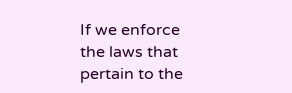If we enforce the laws that pertain to the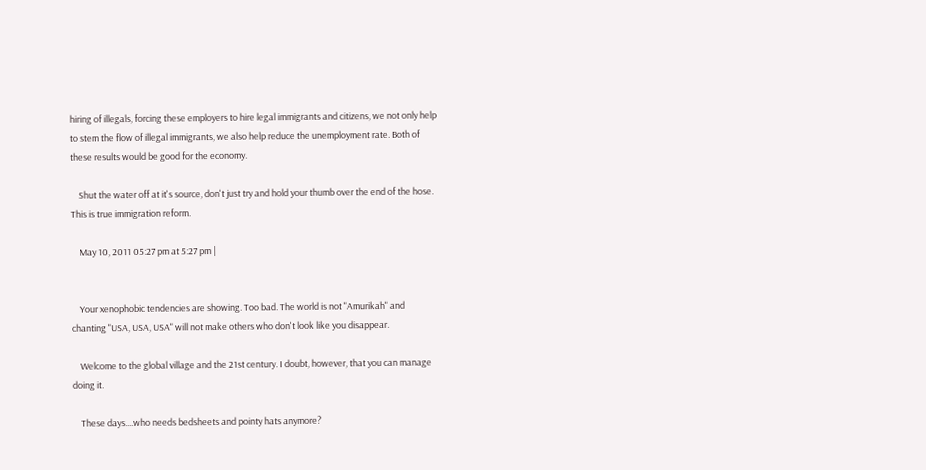hiring of illegals, forcing these employers to hire legal immigrants and citizens, we not only help to stem the flow of illegal immigrants, we also help reduce the unemployment rate. Both of these results would be good for the economy.

    Shut the water off at it's source, don't just try and hold your thumb over the end of the hose. This is true immigration reform.

    May 10, 2011 05:27 pm at 5:27 pm |


    Your xenophobic tendencies are showing. Too bad. The world is not "Amurikah" and chanting "USA, USA, USA" will not make others who don't look like you disappear.

    Welcome to the global village and the 21st century. I doubt, however, that you can manage doing it.

    These days....who needs bedsheets and pointy hats anymore?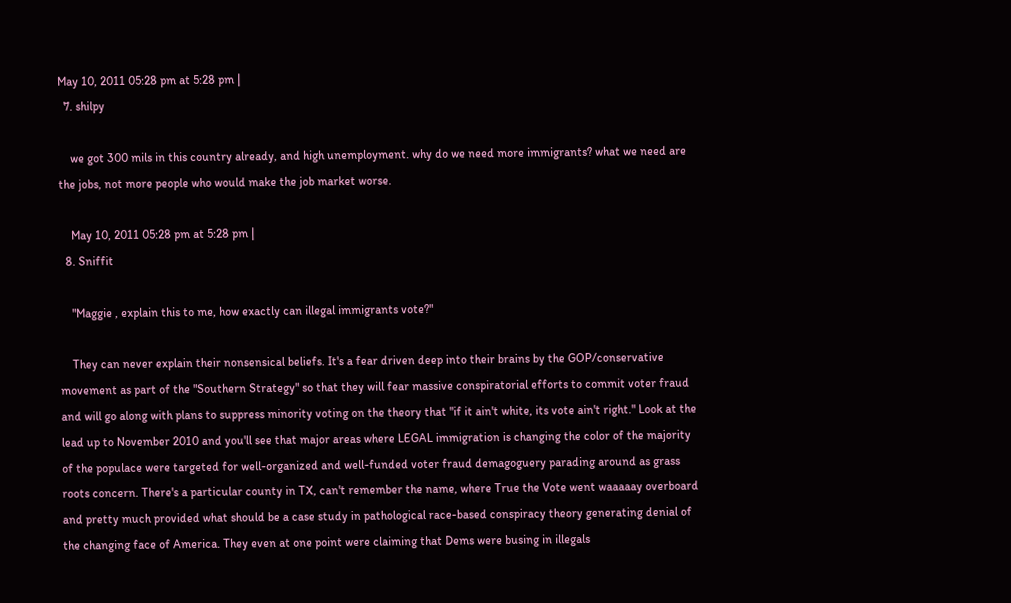May 10, 2011 05:28 pm at 5:28 pm |
  7. shilpy

    we got 300 mils in this country already, and high unemployment. why do we need more immigrants? what we need are the jobs, not more people who would make the job market worse.

    May 10, 2011 05:28 pm at 5:28 pm |
  8. Sniffit

    "Maggie , explain this to me, how exactly can illegal immigrants vote?"

    They can never explain their nonsensical beliefs. It's a fear driven deep into their brains by the GOP/conservative movement as part of the "Southern Strategy" so that they will fear massive conspiratorial efforts to commit voter fraud and will go along with plans to suppress minority voting on the theory that "if it ain't white, its vote ain't right." Look at the lead up to November 2010 and you'll see that major areas where LEGAL immigration is changing the color of the majority of the populace were targeted for well-organized and well-funded voter fraud demagoguery parading around as grass roots concern. There's a particular county in TX, can't remember the name, where True the Vote went waaaaay overboard and pretty much provided what should be a case study in pathological race-based conspiracy theory generating denial of the changing face of America. They even at one point were claiming that Dems were busing in illegals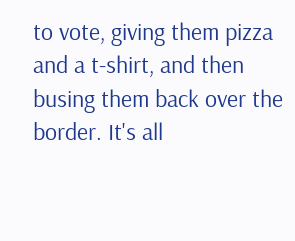to vote, giving them pizza and a t-shirt, and then busing them back over the border. It's all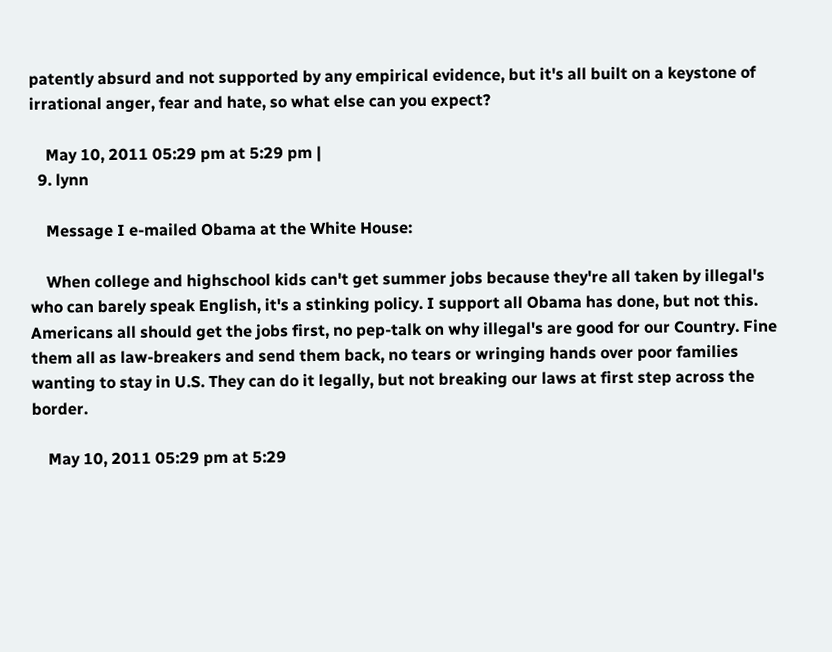patently absurd and not supported by any empirical evidence, but it's all built on a keystone of irrational anger, fear and hate, so what else can you expect?

    May 10, 2011 05:29 pm at 5:29 pm |
  9. lynn

    Message I e-mailed Obama at the White House:

    When college and highschool kids can't get summer jobs because they're all taken by illegal's who can barely speak English, it's a stinking policy. I support all Obama has done, but not this. Americans all should get the jobs first, no pep-talk on why illegal's are good for our Country. Fine them all as law-breakers and send them back, no tears or wringing hands over poor families wanting to stay in U.S. They can do it legally, but not breaking our laws at first step across the border.

    May 10, 2011 05:29 pm at 5:29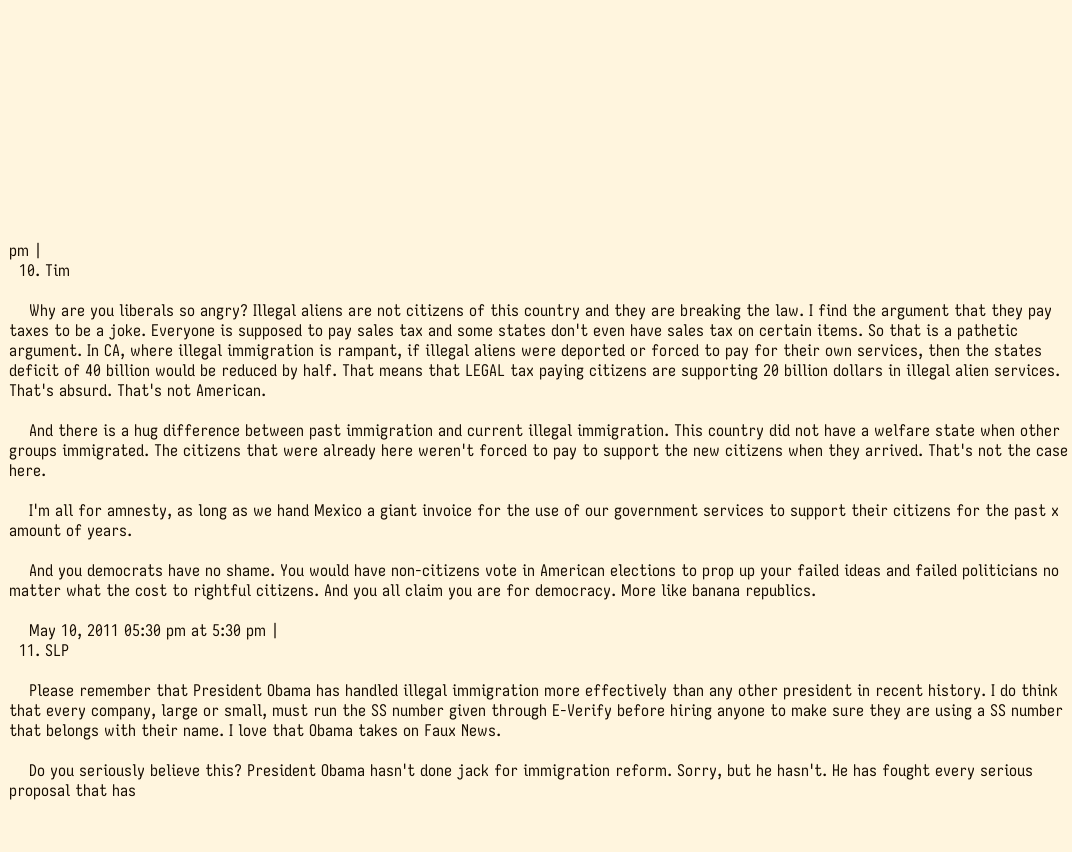pm |
  10. Tim

    Why are you liberals so angry? Illegal aliens are not citizens of this country and they are breaking the law. I find the argument that they pay taxes to be a joke. Everyone is supposed to pay sales tax and some states don't even have sales tax on certain items. So that is a pathetic argument. In CA, where illegal immigration is rampant, if illegal aliens were deported or forced to pay for their own services, then the states deficit of 40 billion would be reduced by half. That means that LEGAL tax paying citizens are supporting 20 billion dollars in illegal alien services. That's absurd. That's not American.

    And there is a hug difference between past immigration and current illegal immigration. This country did not have a welfare state when other groups immigrated. The citizens that were already here weren't forced to pay to support the new citizens when they arrived. That's not the case here.

    I'm all for amnesty, as long as we hand Mexico a giant invoice for the use of our government services to support their citizens for the past x amount of years.

    And you democrats have no shame. You would have non-citizens vote in American elections to prop up your failed ideas and failed politicians no matter what the cost to rightful citizens. And you all claim you are for democracy. More like banana republics.

    May 10, 2011 05:30 pm at 5:30 pm |
  11. SLP

    Please remember that President Obama has handled illegal immigration more effectively than any other president in recent history. I do think that every company, large or small, must run the SS number given through E-Verify before hiring anyone to make sure they are using a SS number that belongs with their name. I love that Obama takes on Faux News.

    Do you seriously believe this? President Obama hasn't done jack for immigration reform. Sorry, but he hasn't. He has fought every serious proposal that has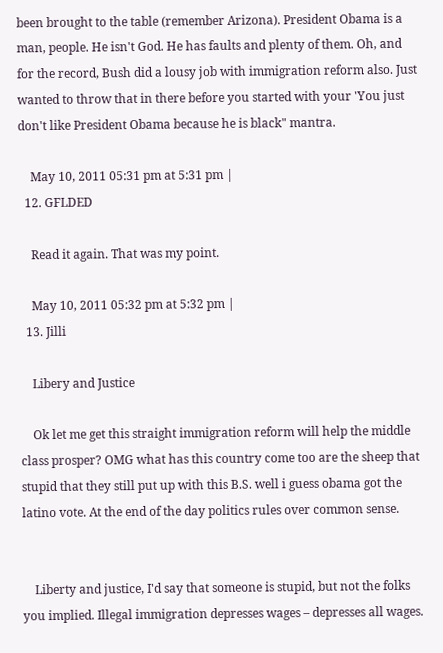been brought to the table (remember Arizona). President Obama is a man, people. He isn't God. He has faults and plenty of them. Oh, and for the record, Bush did a lousy job with immigration reform also. Just wanted to throw that in there before you started with your 'You just don't like President Obama because he is black" mantra.

    May 10, 2011 05:31 pm at 5:31 pm |
  12. GFLDED

    Read it again. That was my point.

    May 10, 2011 05:32 pm at 5:32 pm |
  13. Jilli

    Libery and Justice

    Ok let me get this straight immigration reform will help the middle class prosper? OMG what has this country come too are the sheep that stupid that they still put up with this B.S. well i guess obama got the latino vote. At the end of the day politics rules over common sense.


    Liberty and justice, I'd say that someone is stupid, but not the folks you implied. Illegal immigration depresses wages – depresses all wages.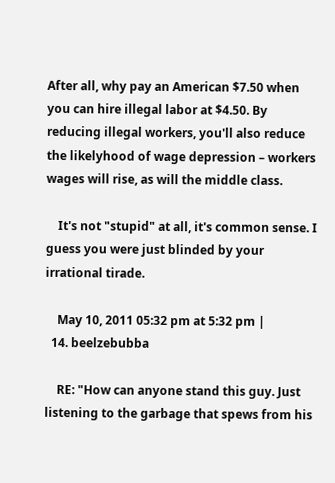After all, why pay an American $7.50 when you can hire illegal labor at $4.50. By reducing illegal workers, you'll also reduce the likelyhood of wage depression – workers wages will rise, as will the middle class.

    It's not "stupid" at all, it's common sense. I guess you were just blinded by your irrational tirade.

    May 10, 2011 05:32 pm at 5:32 pm |
  14. beelzebubba

    RE: "How can anyone stand this guy. Just listening to the garbage that spews from his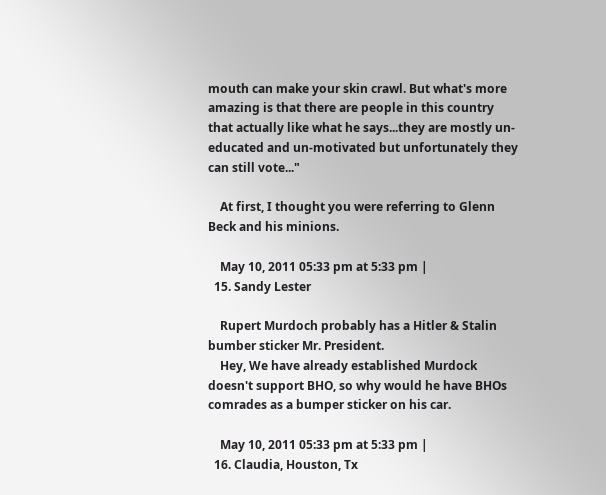mouth can make your skin crawl. But what's more amazing is that there are people in this country that actually like what he says...they are mostly un-educated and un-motivated but unfortunately they can still vote..."

    At first, I thought you were referring to Glenn Beck and his minions.

    May 10, 2011 05:33 pm at 5:33 pm |
  15. Sandy Lester

    Rupert Murdoch probably has a Hitler & Stalin bumber sticker Mr. President.
    Hey, We have already established Murdock doesn't support BHO, so why would he have BHOs comrades as a bumper sticker on his car.

    May 10, 2011 05:33 pm at 5:33 pm |
  16. Claudia, Houston, Tx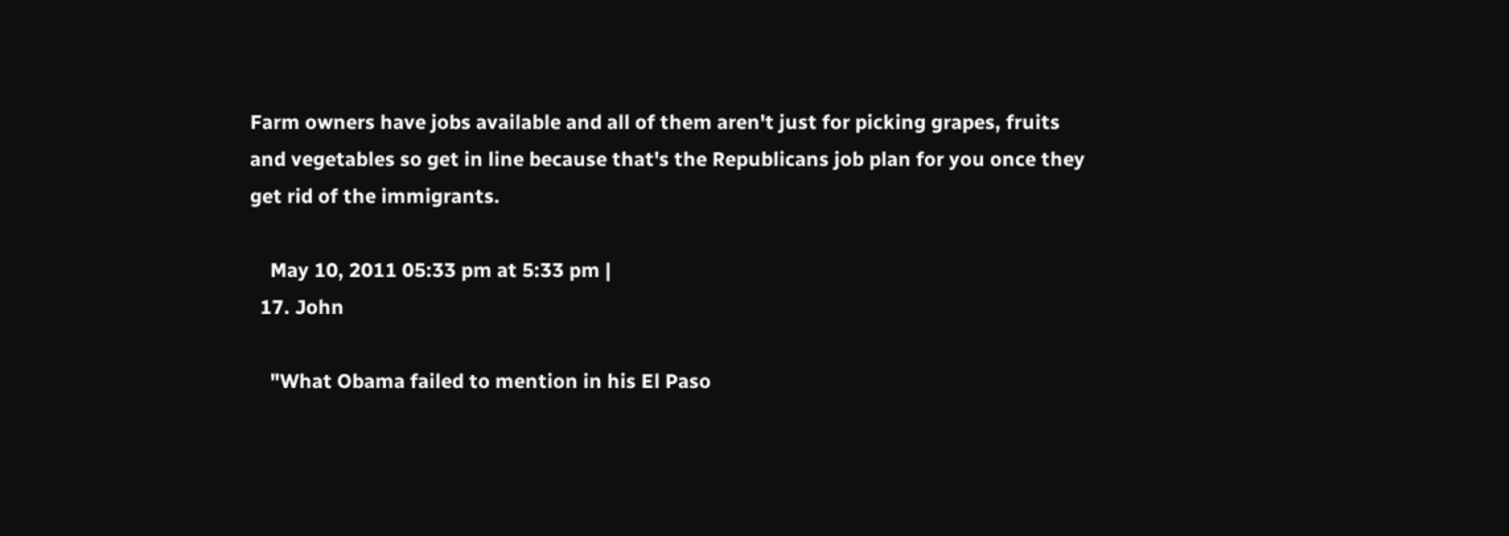Farm owners have jobs available and all of them aren't just for picking grapes, fruits and vegetables so get in line because that's the Republicans job plan for you once they get rid of the immigrants.

    May 10, 2011 05:33 pm at 5:33 pm |
  17. John

    "What Obama failed to mention in his El Paso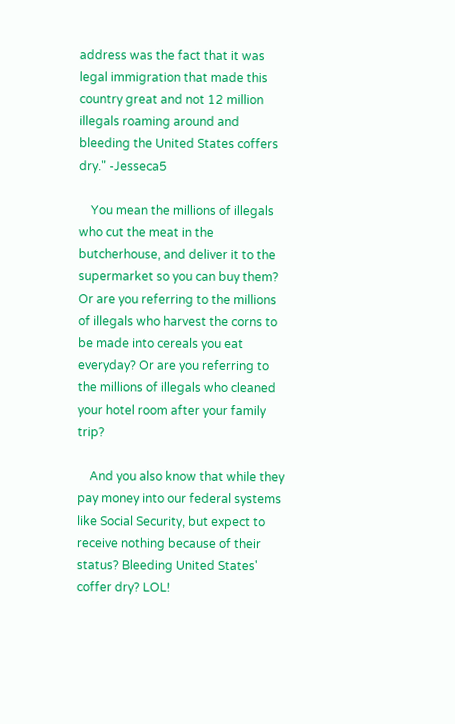address was the fact that it was legal immigration that made this country great and not 12 million illegals roaming around and bleeding the United States coffers dry." -Jesseca5

    You mean the millions of illegals who cut the meat in the butcherhouse, and deliver it to the supermarket so you can buy them? Or are you referring to the millions of illegals who harvest the corns to be made into cereals you eat everyday? Or are you referring to the millions of illegals who cleaned your hotel room after your family trip?

    And you also know that while they pay money into our federal systems like Social Security, but expect to receive nothing because of their status? Bleeding United States' coffer dry? LOL!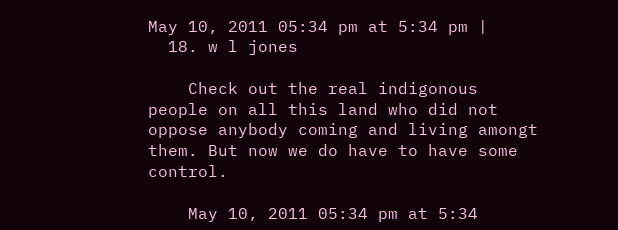May 10, 2011 05:34 pm at 5:34 pm |
  18. w l jones

    Check out the real indigonous people on all this land who did not oppose anybody coming and living amongt them. But now we do have to have some control.

    May 10, 2011 05:34 pm at 5:34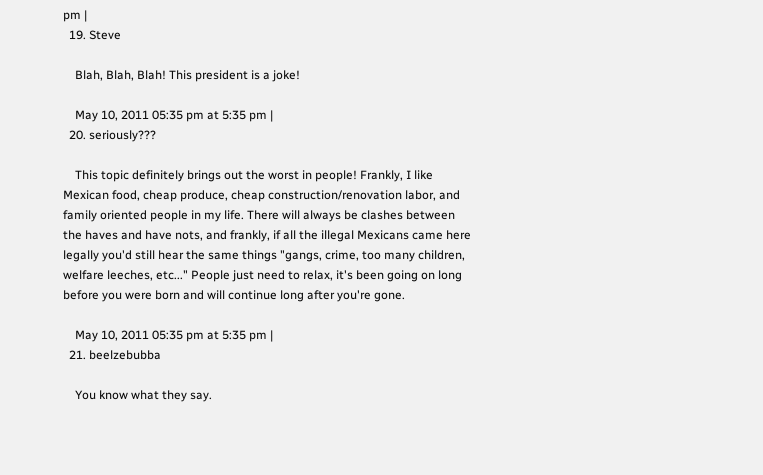pm |
  19. Steve

    Blah, Blah, Blah! This president is a joke!

    May 10, 2011 05:35 pm at 5:35 pm |
  20. seriously???

    This topic definitely brings out the worst in people! Frankly, I like Mexican food, cheap produce, cheap construction/renovation labor, and family oriented people in my life. There will always be clashes between the haves and have nots, and frankly, if all the illegal Mexicans came here legally you'd still hear the same things "gangs, crime, too many children, welfare leeches, etc..." People just need to relax, it's been going on long before you were born and will continue long after you're gone.

    May 10, 2011 05:35 pm at 5:35 pm |
  21. beelzebubba

    You know what they say.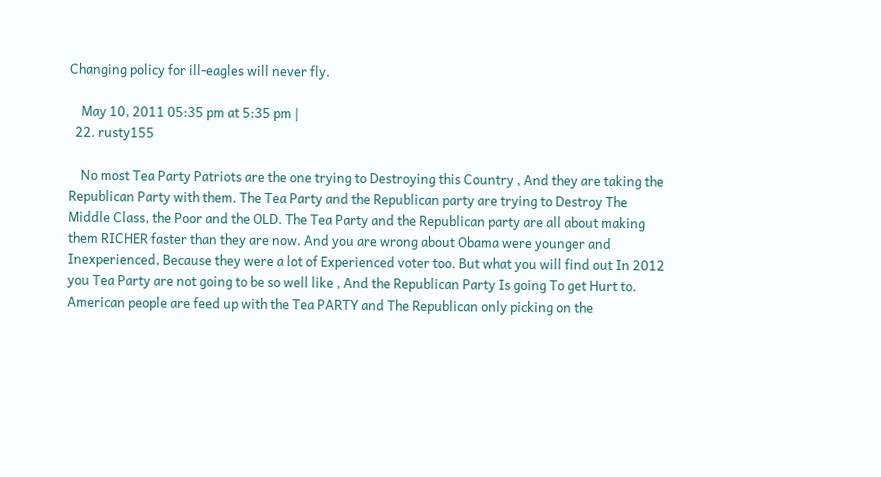Changing policy for ill-eagles will never fly.

    May 10, 2011 05:35 pm at 5:35 pm |
  22. rusty155

    No most Tea Party Patriots are the one trying to Destroying this Country , And they are taking the Republican Party with them. The Tea Party and the Republican party are trying to Destroy The Middle Class, the Poor and the OLD. The Tea Party and the Republican party are all about making them RICHER faster than they are now. And you are wrong about Obama were younger and Inexperienced, Because they were a lot of Experienced voter too. But what you will find out In 2012 you Tea Party are not going to be so well like , And the Republican Party Is going To get Hurt to. American people are feed up with the Tea PARTY and The Republican only picking on the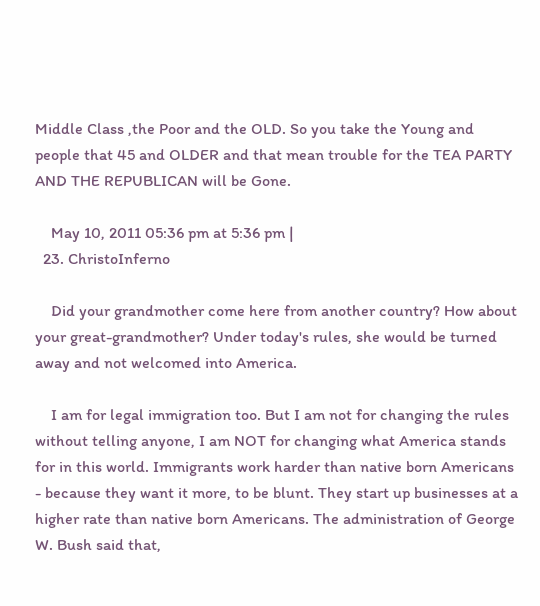Middle Class ,the Poor and the OLD. So you take the Young and people that 45 and OLDER and that mean trouble for the TEA PARTY AND THE REPUBLICAN will be Gone.

    May 10, 2011 05:36 pm at 5:36 pm |
  23. ChristoInferno

    Did your grandmother come here from another country? How about your great-grandmother? Under today's rules, she would be turned away and not welcomed into America.

    I am for legal immigration too. But I am not for changing the rules without telling anyone, I am NOT for changing what America stands for in this world. Immigrants work harder than native born Americans - because they want it more, to be blunt. They start up businesses at a higher rate than native born Americans. The administration of George W. Bush said that,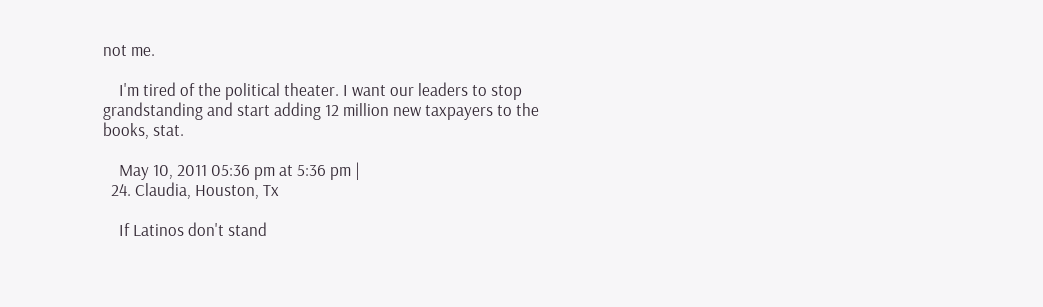not me.

    I'm tired of the political theater. I want our leaders to stop grandstanding and start adding 12 million new taxpayers to the books, stat.

    May 10, 2011 05:36 pm at 5:36 pm |
  24. Claudia, Houston, Tx

    If Latinos don't stand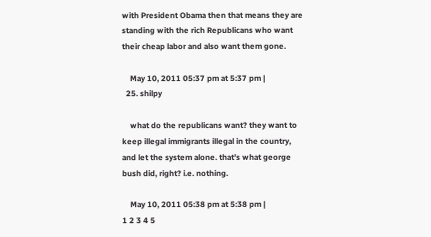with President Obama then that means they are standing with the rich Republicans who want their cheap labor and also want them gone.

    May 10, 2011 05:37 pm at 5:37 pm |
  25. shilpy

    what do the republicans want? they want to keep illegal immigrants illegal in the country, and let the system alone. that's what george bush did, right? i.e. nothing.

    May 10, 2011 05:38 pm at 5:38 pm |
1 2 3 4 5